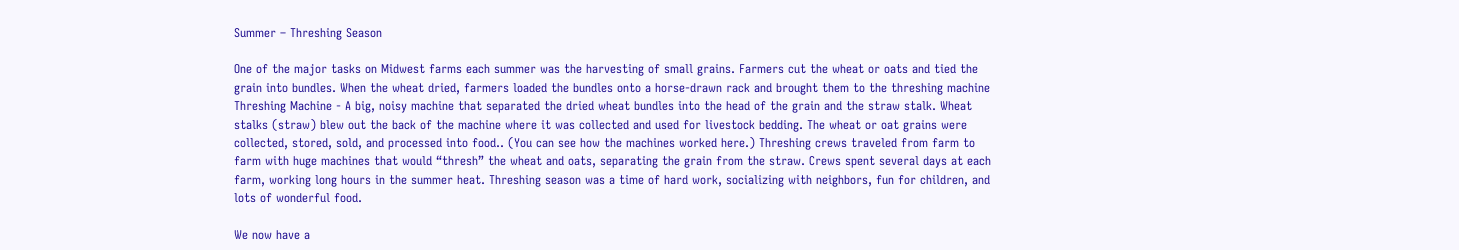Summer – Threshing Season

One of the major tasks on Midwest farms each summer was the harvesting of small grains. Farmers cut the wheat or oats and tied the grain into bundles. When the wheat dried, farmers loaded the bundles onto a horse-drawn rack and brought them to the threshing machine Threshing Machine - A big, noisy machine that separated the dried wheat bundles into the head of the grain and the straw stalk. Wheat stalks (straw) blew out the back of the machine where it was collected and used for livestock bedding. The wheat or oat grains were collected, stored, sold, and processed into food.. (You can see how the machines worked here.) Threshing crews traveled from farm to farm with huge machines that would “thresh” the wheat and oats, separating the grain from the straw. Crews spent several days at each farm, working long hours in the summer heat. Threshing season was a time of hard work, socializing with neighbors, fun for children, and lots of wonderful food.

We now have a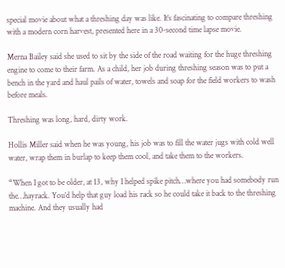special movie about what a threshing day was like. It’s fascinating to compare threshing with a modern corn harvest, presented here in a 30-second time lapse movie.

Merna Bailey said she used to sit by the side of the road waiting for the huge threshing engine to come to their farm. As a child, her job during threshing season was to put a bench in the yard and haul pails of water, towels and soap for the field workers to wash before meals.

Threshing was long, hard, dirty work.

Hollis Miller said when he was young, his job was to fill the water jugs with cold well water, wrap them in burlap to keep them cool, and take them to the workers.

“When I got to be older, at 13, why I helped spike pitch…where you had somebody run the…hayrack. You’d help that guy load his rack so he could take it back to the threshing machine. And they usually had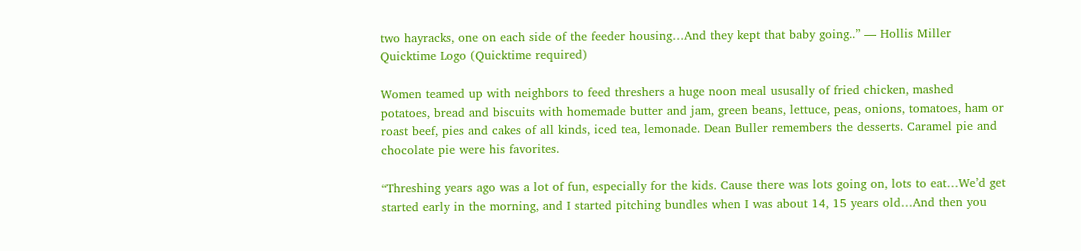two hayracks, one on each side of the feeder housing…And they kept that baby going..” — Hollis Miller Quicktime Logo (Quicktime required)

Women teamed up with neighbors to feed threshers a huge noon meal ususally of fried chicken, mashed potatoes, bread and biscuits with homemade butter and jam, green beans, lettuce, peas, onions, tomatoes, ham or roast beef, pies and cakes of all kinds, iced tea, lemonade. Dean Buller remembers the desserts. Caramel pie and chocolate pie were his favorites.

“Threshing years ago was a lot of fun, especially for the kids. Cause there was lots going on, lots to eat…We’d get started early in the morning, and I started pitching bundles when I was about 14, 15 years old…And then you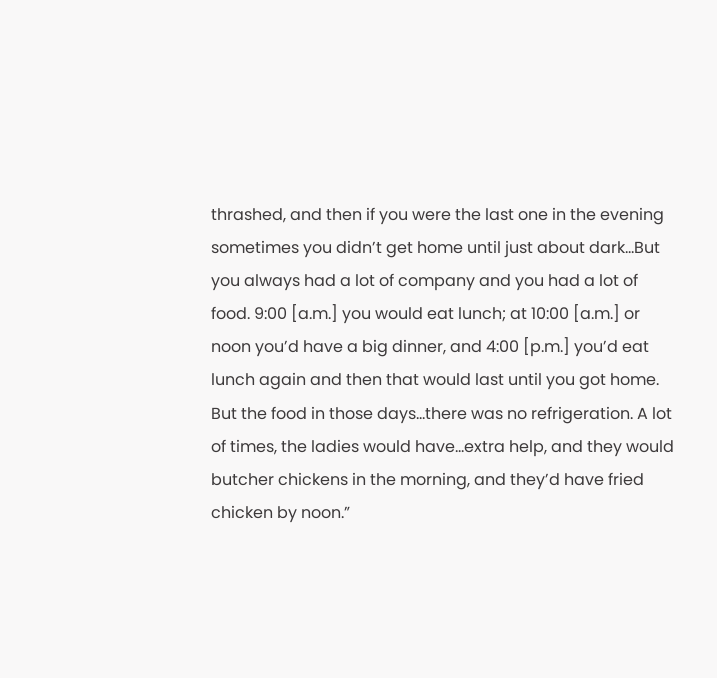thrashed, and then if you were the last one in the evening sometimes you didn’t get home until just about dark…But you always had a lot of company and you had a lot of food. 9:00 [a.m.] you would eat lunch; at 10:00 [a.m.] or noon you’d have a big dinner, and 4:00 [p.m.] you’d eat lunch again and then that would last until you got home. But the food in those days…there was no refrigeration. A lot of times, the ladies would have…extra help, and they would butcher chickens in the morning, and they’d have fried chicken by noon.”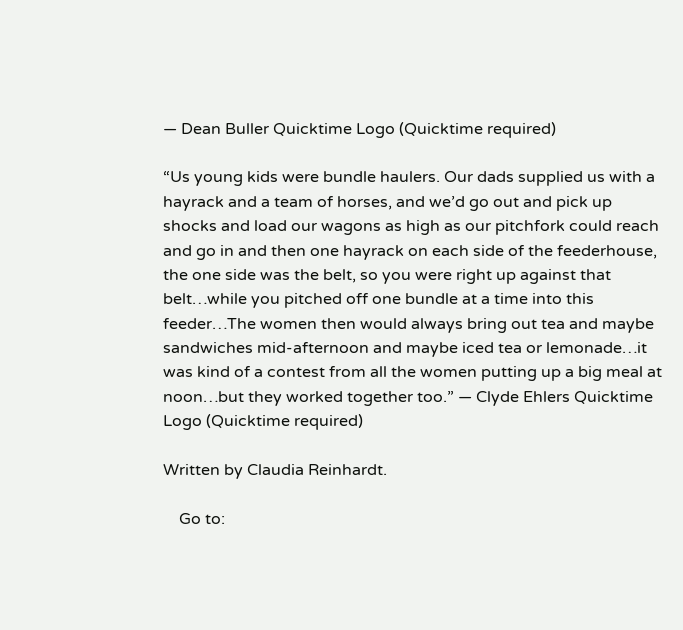— Dean Buller Quicktime Logo (Quicktime required)

“Us young kids were bundle haulers. Our dads supplied us with a hayrack and a team of horses, and we’d go out and pick up shocks and load our wagons as high as our pitchfork could reach and go in and then one hayrack on each side of the feederhouse, the one side was the belt, so you were right up against that belt…while you pitched off one bundle at a time into this feeder…The women then would always bring out tea and maybe sandwiches mid-afternoon and maybe iced tea or lemonade…it was kind of a contest from all the women putting up a big meal at noon…but they worked together too.” — Clyde Ehlers Quicktime Logo (Quicktime required)

Written by Claudia Reinhardt.

    Go to: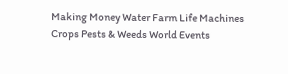Making Money Water Farm Life Machines Crops Pests & Weeds World Events